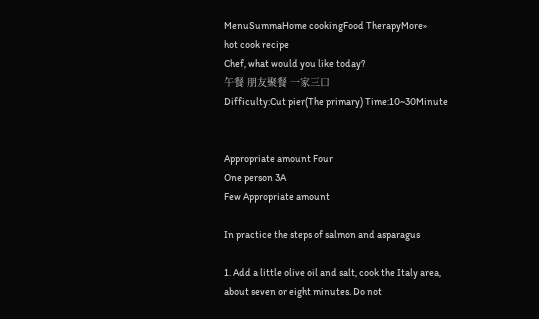MenuSummaHome cookingFood TherapyMore»
hot cook recipe
Chef, what would you like today?
午餐 朋友聚餐 一家三口
Difficulty:Cut pier(The primary) Time:10~30Minute


Appropriate amount Four
One person 3A
Few Appropriate amount

In practice the steps of salmon and asparagus

1. Add a little olive oil and salt, cook the Italy area, about seven or eight minutes. Do not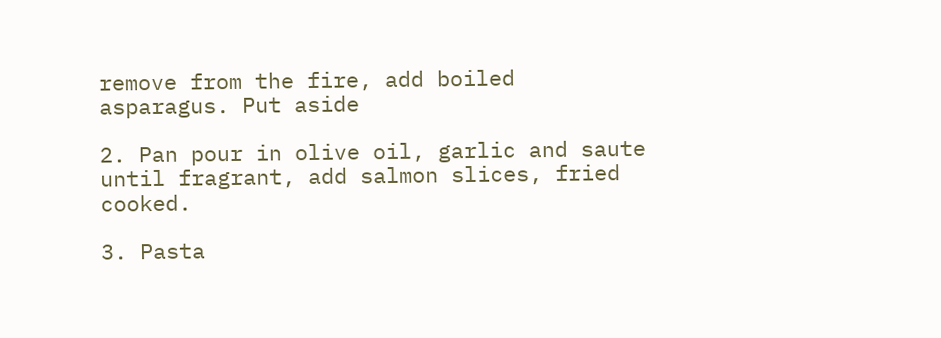remove from the fire, add boiled asparagus. Put aside

2. Pan pour in olive oil, garlic and saute until fragrant, add salmon slices, fried cooked.

3. Pasta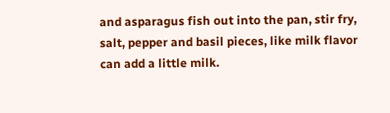and asparagus fish out into the pan, stir fry, salt, pepper and basil pieces, like milk flavor can add a little milk.